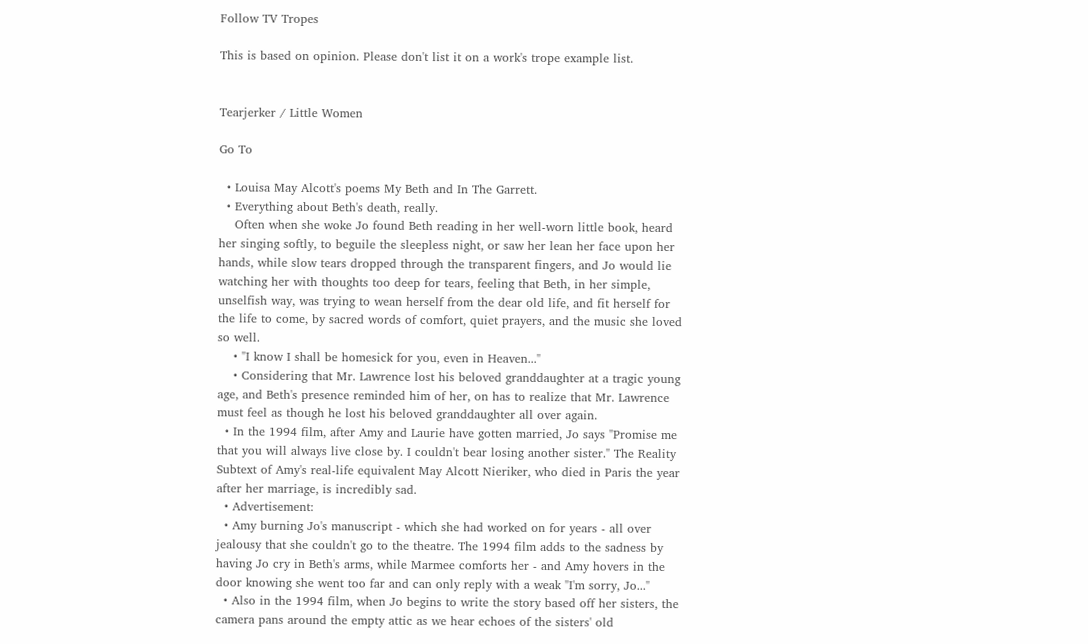Follow TV Tropes

This is based on opinion. Please don't list it on a work's trope example list.


Tearjerker / Little Women

Go To

  • Louisa May Alcott's poems My Beth and In The Garrett.
  • Everything about Beth's death, really.
    Often when she woke Jo found Beth reading in her well-worn little book, heard her singing softly, to beguile the sleepless night, or saw her lean her face upon her hands, while slow tears dropped through the transparent fingers, and Jo would lie watching her with thoughts too deep for tears, feeling that Beth, in her simple, unselfish way, was trying to wean herself from the dear old life, and fit herself for the life to come, by sacred words of comfort, quiet prayers, and the music she loved so well.
    • "I know I shall be homesick for you, even in Heaven..."
    • Considering that Mr. Lawrence lost his beloved granddaughter at a tragic young age, and Beth's presence reminded him of her, on has to realize that Mr. Lawrence must feel as though he lost his beloved granddaughter all over again.
  • In the 1994 film, after Amy and Laurie have gotten married, Jo says "Promise me that you will always live close by. I couldn't bear losing another sister." The Reality Subtext of Amy's real-life equivalent May Alcott Nieriker, who died in Paris the year after her marriage, is incredibly sad.
  • Advertisement:
  • Amy burning Jo's manuscript - which she had worked on for years - all over jealousy that she couldn't go to the theatre. The 1994 film adds to the sadness by having Jo cry in Beth's arms, while Marmee comforts her - and Amy hovers in the door knowing she went too far and can only reply with a weak "I'm sorry, Jo..."
  • Also in the 1994 film, when Jo begins to write the story based off her sisters, the camera pans around the empty attic as we hear echoes of the sisters' old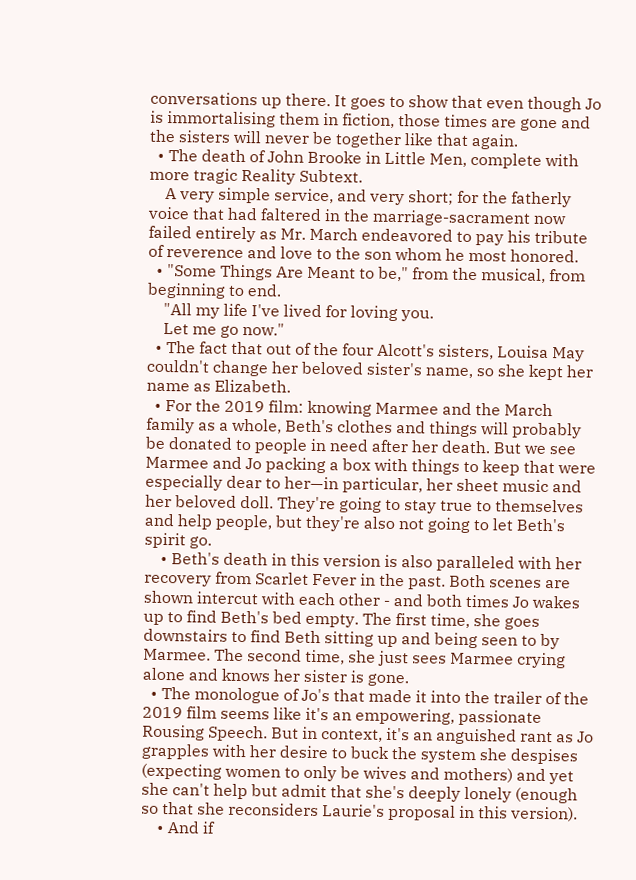conversations up there. It goes to show that even though Jo is immortalising them in fiction, those times are gone and the sisters will never be together like that again.
  • The death of John Brooke in Little Men, complete with more tragic Reality Subtext.
    A very simple service, and very short; for the fatherly voice that had faltered in the marriage-sacrament now failed entirely as Mr. March endeavored to pay his tribute of reverence and love to the son whom he most honored.
  • "Some Things Are Meant to be," from the musical, from beginning to end.
    "All my life I've lived for loving you.
    Let me go now."
  • The fact that out of the four Alcott's sisters, Louisa May couldn't change her beloved sister's name, so she kept her name as Elizabeth.
  • For the 2019 film: knowing Marmee and the March family as a whole, Beth's clothes and things will probably be donated to people in need after her death. But we see Marmee and Jo packing a box with things to keep that were especially dear to her—in particular, her sheet music and her beloved doll. They're going to stay true to themselves and help people, but they're also not going to let Beth's spirit go.
    • Beth's death in this version is also paralleled with her recovery from Scarlet Fever in the past. Both scenes are shown intercut with each other - and both times Jo wakes up to find Beth's bed empty. The first time, she goes downstairs to find Beth sitting up and being seen to by Marmee. The second time, she just sees Marmee crying alone and knows her sister is gone.
  • The monologue of Jo's that made it into the trailer of the 2019 film seems like it's an empowering, passionate Rousing Speech. But in context, it's an anguished rant as Jo grapples with her desire to buck the system she despises (expecting women to only be wives and mothers) and yet she can't help but admit that she's deeply lonely (enough so that she reconsiders Laurie's proposal in this version).
    • And if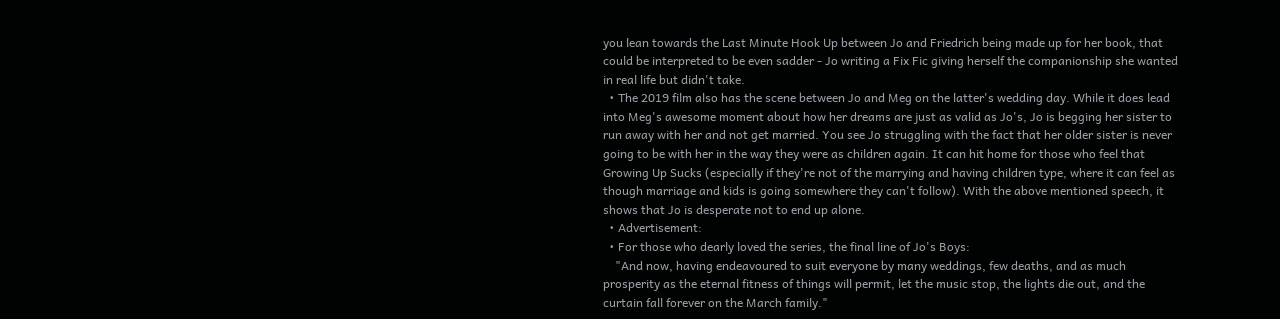you lean towards the Last Minute Hook Up between Jo and Friedrich being made up for her book, that could be interpreted to be even sadder - Jo writing a Fix Fic giving herself the companionship she wanted in real life but didn't take.
  • The 2019 film also has the scene between Jo and Meg on the latter's wedding day. While it does lead into Meg's awesome moment about how her dreams are just as valid as Jo's, Jo is begging her sister to run away with her and not get married. You see Jo struggling with the fact that her older sister is never going to be with her in the way they were as children again. It can hit home for those who feel that Growing Up Sucks (especially if they're not of the marrying and having children type, where it can feel as though marriage and kids is going somewhere they can't follow). With the above mentioned speech, it shows that Jo is desperate not to end up alone.
  • Advertisement:
  • For those who dearly loved the series, the final line of Jo's Boys:
    "And now, having endeavoured to suit everyone by many weddings, few deaths, and as much prosperity as the eternal fitness of things will permit, let the music stop, the lights die out, and the curtain fall forever on the March family."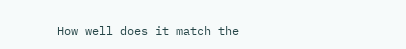How well does it match the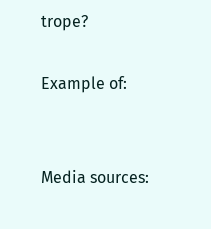trope?

Example of:


Media sources: